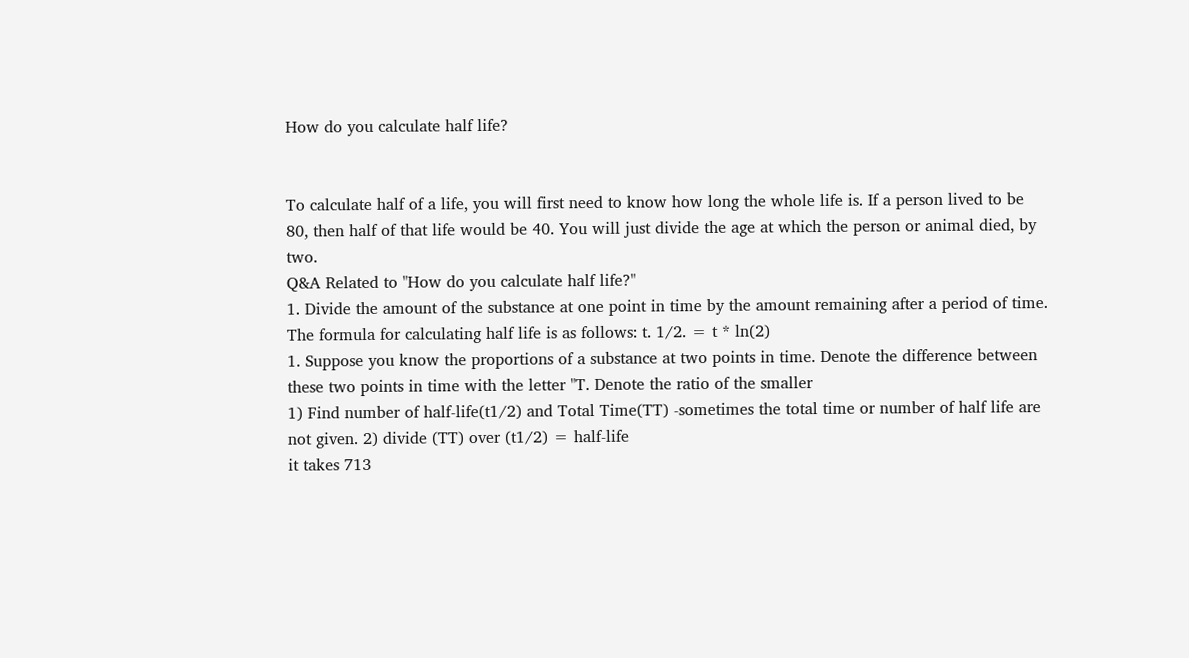How do you calculate half life?


To calculate half of a life, you will first need to know how long the whole life is. If a person lived to be 80, then half of that life would be 40. You will just divide the age at which the person or animal died, by two.
Q&A Related to "How do you calculate half life?"
1. Divide the amount of the substance at one point in time by the amount remaining after a period of time. The formula for calculating half life is as follows: t. 1/2. = t * ln(2)
1. Suppose you know the proportions of a substance at two points in time. Denote the difference between these two points in time with the letter "T. Denote the ratio of the smaller
1) Find number of half-life(t1/2) and Total Time(TT) -sometimes the total time or number of half life are not given. 2) divide (TT) over (t1/2) = half-life
it takes 713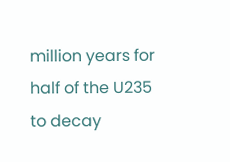million years for half of the U235 to decay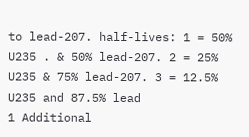to lead-207. half-lives: 1 = 50% U235 . & 50% lead-207. 2 = 25% U235 & 75% lead-207. 3 = 12.5% U235 and 87.5% lead
1 Additional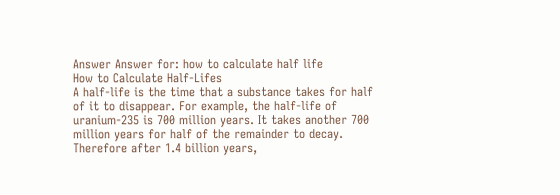Answer Answer for: how to calculate half life
How to Calculate Half-Lifes
A half-life is the time that a substance takes for half of it to disappear. For example, the half-life of uranium-235 is 700 million years. It takes another 700 million years for half of the remainder to decay. Therefore after 1.4 billion years,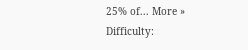25% of... More »
Difficulty: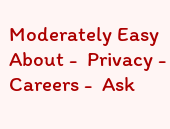Moderately Easy
About -  Privacy -  Careers -  Ask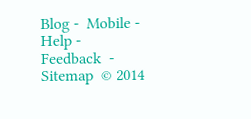Blog -  Mobile -  Help -  Feedback  -  Sitemap  © 2014